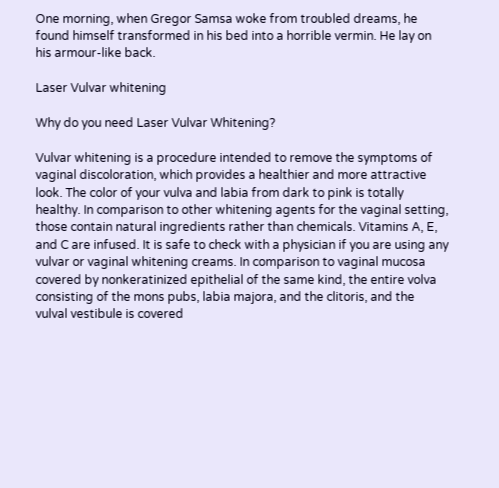One morning, when Gregor Samsa woke from troubled dreams, he found himself transformed in his bed into a horrible vermin. He lay on his armour-like back.

Laser Vulvar whitening

Why do you need Laser Vulvar Whitening?

Vulvar whitening is a procedure intended to remove the symptoms of vaginal discoloration, which provides a healthier and more attractive look. The color of your vulva and labia from dark to pink is totally healthy. In comparison to other whitening agents for the vaginal setting, those contain natural ingredients rather than chemicals. Vitamins A, E, and C are infused. It is safe to check with a physician if you are using any vulvar or vaginal whitening creams. In comparison to vaginal mucosa covered by nonkeratinized epithelial of the same kind, the entire volva consisting of the mons pubs, labia majora, and the clitoris, and the vulval vestibule is covered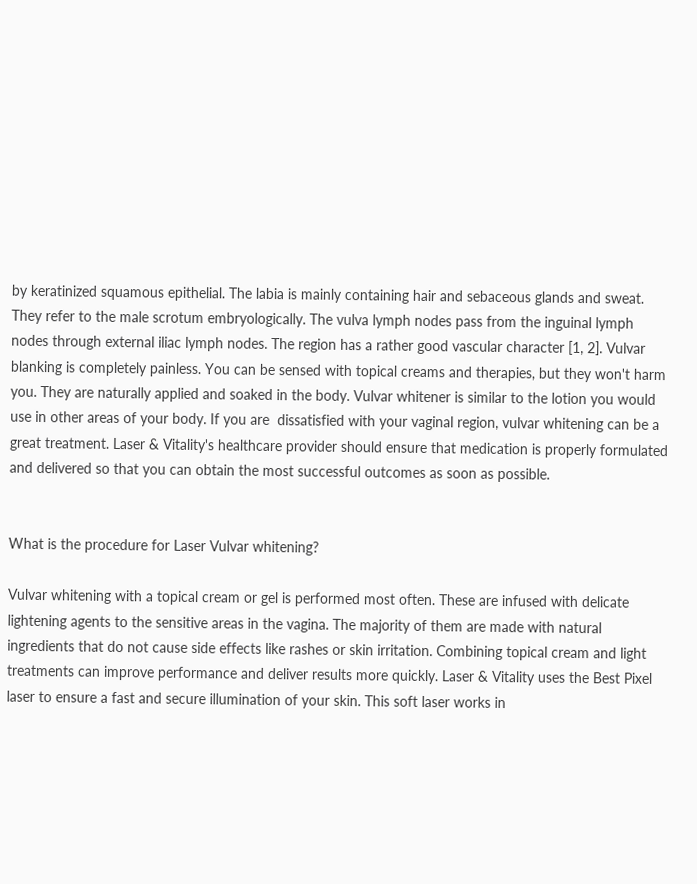by keratinized squamous epithelial. The labia is mainly containing hair and sebaceous glands and sweat. They refer to the male scrotum embryologically. The vulva lymph nodes pass from the inguinal lymph nodes through external iliac lymph nodes. The region has a rather good vascular character [1, 2]. Vulvar blanking is completely painless. You can be sensed with topical creams and therapies, but they won't harm you. They are naturally applied and soaked in the body. Vulvar whitener is similar to the lotion you would use in other areas of your body. If you are  dissatisfied with your vaginal region, vulvar whitening can be a great treatment. Laser & Vitality's healthcare provider should ensure that medication is properly formulated and delivered so that you can obtain the most successful outcomes as soon as possible.


What is the procedure for Laser Vulvar whitening?

Vulvar whitening with a topical cream or gel is performed most often. These are infused with delicate lightening agents to the sensitive areas in the vagina. The majority of them are made with natural ingredients that do not cause side effects like rashes or skin irritation. Combining topical cream and light treatments can improve performance and deliver results more quickly. Laser & Vitality uses the Best Pixel laser to ensure a fast and secure illumination of your skin. This soft laser works in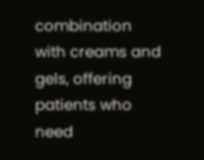combination with creams and gels, offering patients who need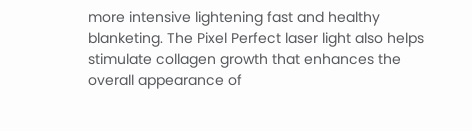more intensive lightening fast and healthy blanketing. The Pixel Perfect laser light also helps stimulate collagen growth that enhances the overall appearance of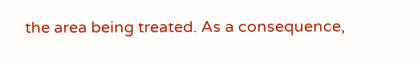the area being treated. As a consequence,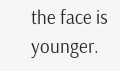the face is younger.